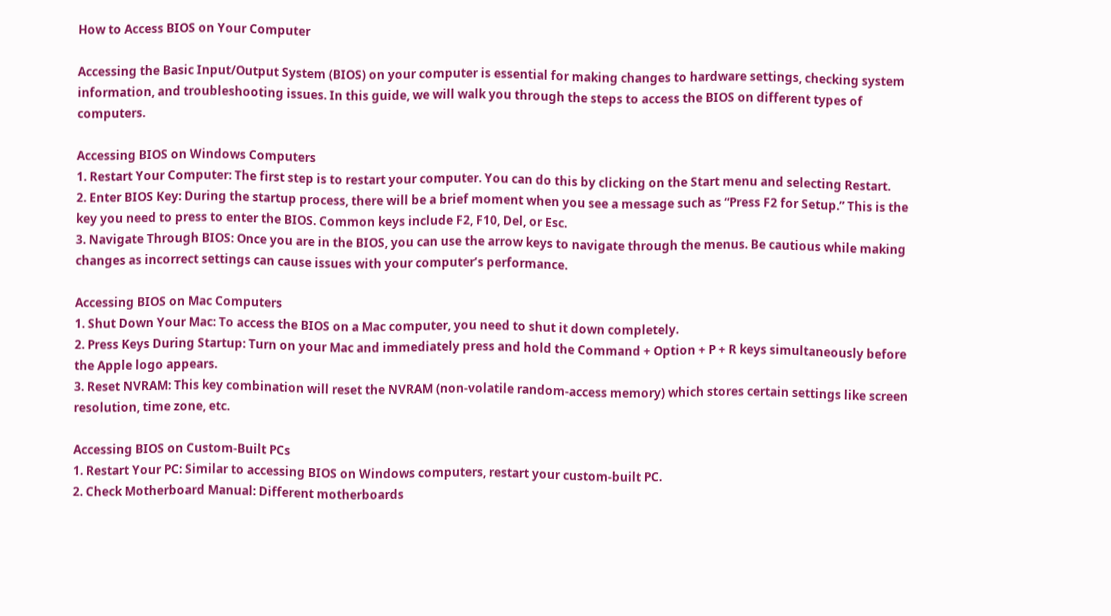How to Access BIOS on Your Computer

Accessing the Basic Input/Output System (BIOS) on your computer is essential for making changes to hardware settings, checking system information, and troubleshooting issues. In this guide, we will walk you through the steps to access the BIOS on different types of computers.

Accessing BIOS on Windows Computers
1. Restart Your Computer: The first step is to restart your computer. You can do this by clicking on the Start menu and selecting Restart.
2. Enter BIOS Key: During the startup process, there will be a brief moment when you see a message such as “Press F2 for Setup.” This is the key you need to press to enter the BIOS. Common keys include F2, F10, Del, or Esc.
3. Navigate Through BIOS: Once you are in the BIOS, you can use the arrow keys to navigate through the menus. Be cautious while making changes as incorrect settings can cause issues with your computer’s performance.

Accessing BIOS on Mac Computers
1. Shut Down Your Mac: To access the BIOS on a Mac computer, you need to shut it down completely.
2. Press Keys During Startup: Turn on your Mac and immediately press and hold the Command + Option + P + R keys simultaneously before the Apple logo appears.
3. Reset NVRAM: This key combination will reset the NVRAM (non-volatile random-access memory) which stores certain settings like screen resolution, time zone, etc.

Accessing BIOS on Custom-Built PCs
1. Restart Your PC: Similar to accessing BIOS on Windows computers, restart your custom-built PC.
2. Check Motherboard Manual: Different motherboards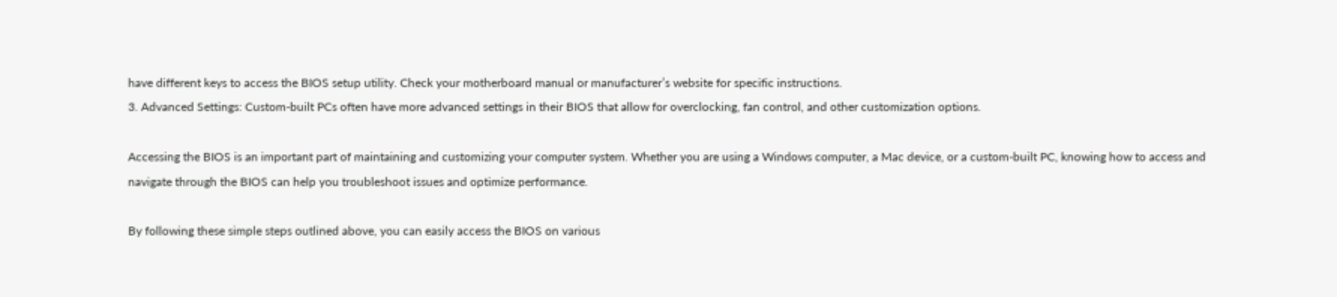have different keys to access the BIOS setup utility. Check your motherboard manual or manufacturer’s website for specific instructions.
3. Advanced Settings: Custom-built PCs often have more advanced settings in their BIOS that allow for overclocking, fan control, and other customization options.

Accessing the BIOS is an important part of maintaining and customizing your computer system. Whether you are using a Windows computer, a Mac device, or a custom-built PC, knowing how to access and navigate through the BIOS can help you troubleshoot issues and optimize performance.

By following these simple steps outlined above, you can easily access the BIOS on various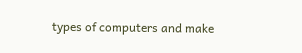types of computers and make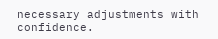necessary adjustments with confidence.